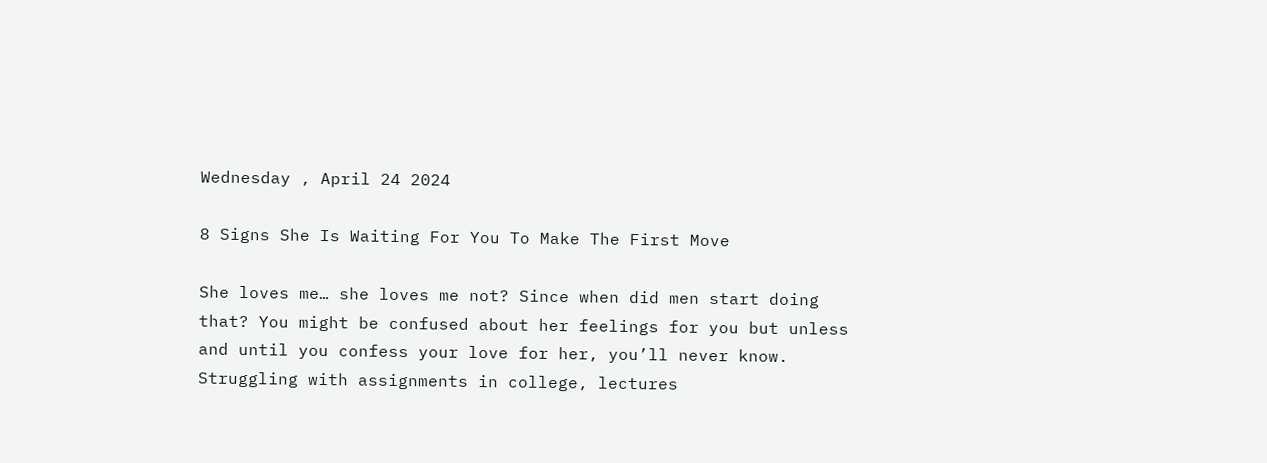Wednesday , April 24 2024

8 Signs She Is Waiting For You To Make The First Move

She loves me… she loves me not? Since when did men start doing that? You might be confused about her feelings for you but unless and until you confess your love for her, you’ll never know. Struggling with assignments in college, lectures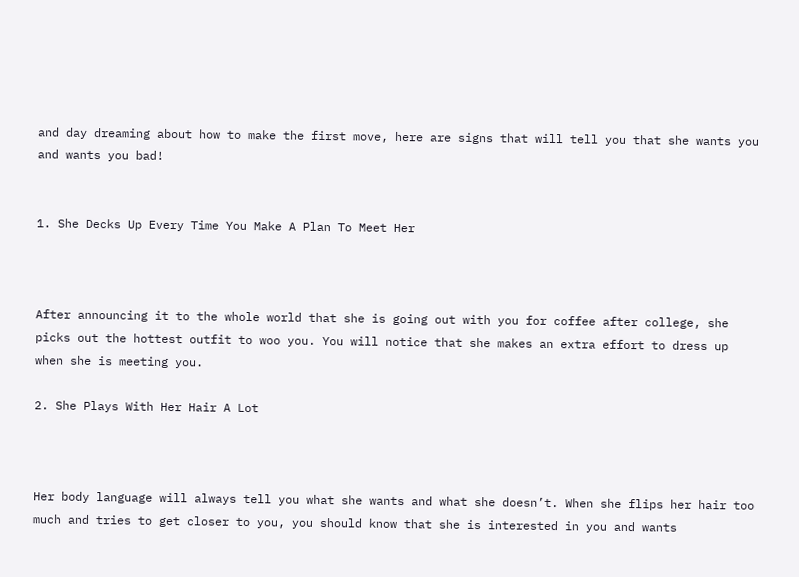and day dreaming about how to make the first move, here are signs that will tell you that she wants you and wants you bad!


1. She Decks Up Every Time You Make A Plan To Meet Her



After announcing it to the whole world that she is going out with you for coffee after college, she picks out the hottest outfit to woo you. You will notice that she makes an extra effort to dress up when she is meeting you.

2. She Plays With Her Hair A Lot



Her body language will always tell you what she wants and what she doesn’t. When she flips her hair too much and tries to get closer to you, you should know that she is interested in you and wants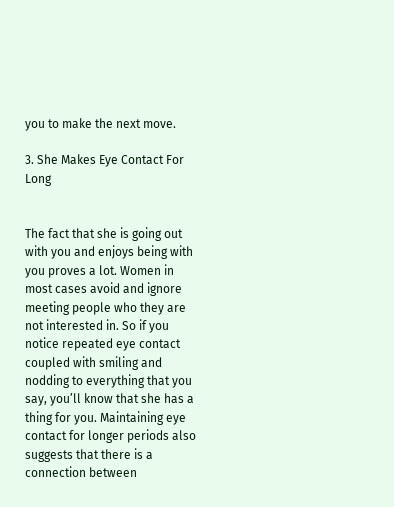you to make the next move.

3. She Makes Eye Contact For Long


The fact that she is going out with you and enjoys being with you proves a lot. Women in most cases avoid and ignore meeting people who they are not interested in. So if you notice repeated eye contact coupled with smiling and nodding to everything that you say, you’ll know that she has a thing for you. Maintaining eye contact for longer periods also suggests that there is a connection between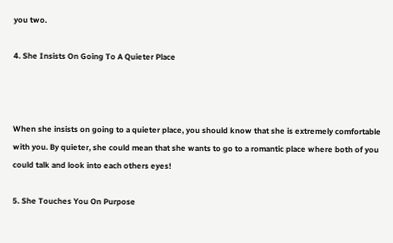you two.

4. She Insists On Going To A Quieter Place



When she insists on going to a quieter place, you should know that she is extremely comfortable with you. By quieter, she could mean that she wants to go to a romantic place where both of you could talk and look into each others eyes!

5. She Touches You On Purpose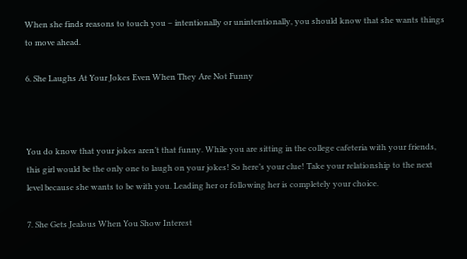When she finds reasons to touch you – intentionally or unintentionally, you should know that she wants things to move ahead.

6. She Laughs At Your Jokes Even When They Are Not Funny



You do know that your jokes aren’t that funny. While you are sitting in the college cafeteria with your friends, this girl would be the only one to laugh on your jokes! So here’s your clue! Take your relationship to the next level because she wants to be with you. Leading her or following her is completely your choice.

7. She Gets Jealous When You Show Interest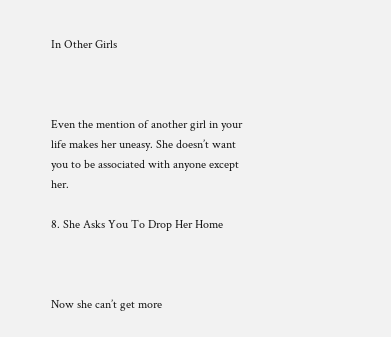In Other Girls



Even the mention of another girl in your life makes her uneasy. She doesn’t want you to be associated with anyone except her.

8. She Asks You To Drop Her Home



Now she can’t get more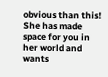obvious than this! She has made space for you in her world and wants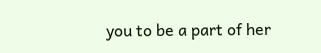you to be a part of her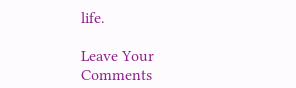life.

Leave Your Comments